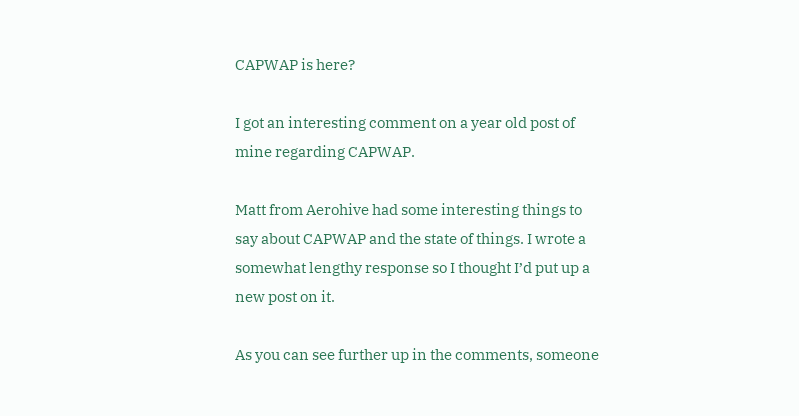CAPWAP is here?

I got an interesting comment on a year old post of mine regarding CAPWAP.

Matt from Aerohive had some interesting things to say about CAPWAP and the state of things. I wrote a somewhat lengthy response so I thought I’d put up a new post on it.

As you can see further up in the comments, someone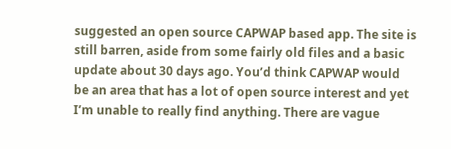suggested an open source CAPWAP based app. The site is still barren, aside from some fairly old files and a basic update about 30 days ago. You’d think CAPWAP would be an area that has a lot of open source interest and yet I’m unable to really find anything. There are vague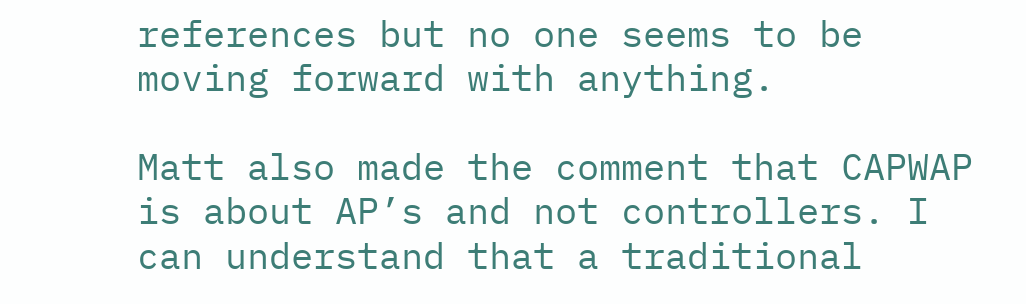references but no one seems to be moving forward with anything.

Matt also made the comment that CAPWAP is about AP’s and not controllers. I can understand that a traditional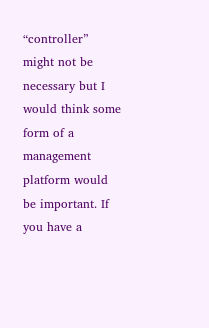“controller” might not be necessary but I would think some form of a management platform would be important. If you have a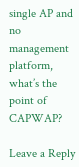single AP and no management platform, what’s the point of CAPWAP?

Leave a Reply